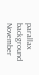parallax background
November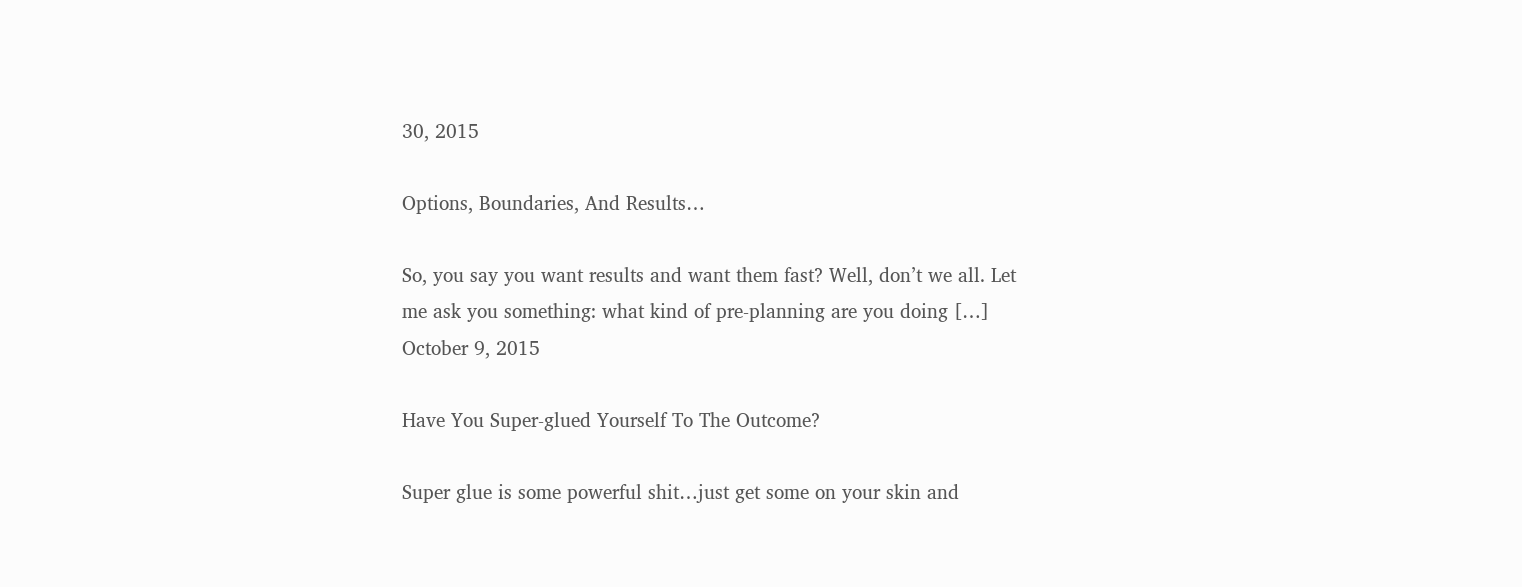30, 2015

Options, Boundaries, And Results…

So, you say you want results and want them fast? Well, don’t we all. Let me ask you something: what kind of pre-planning are you doing […]
October 9, 2015

Have You Super-glued Yourself To The Outcome?

Super glue is some powerful shit…just get some on your skin and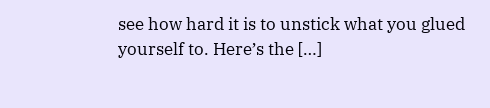see how hard it is to unstick what you glued yourself to. Here’s the […]